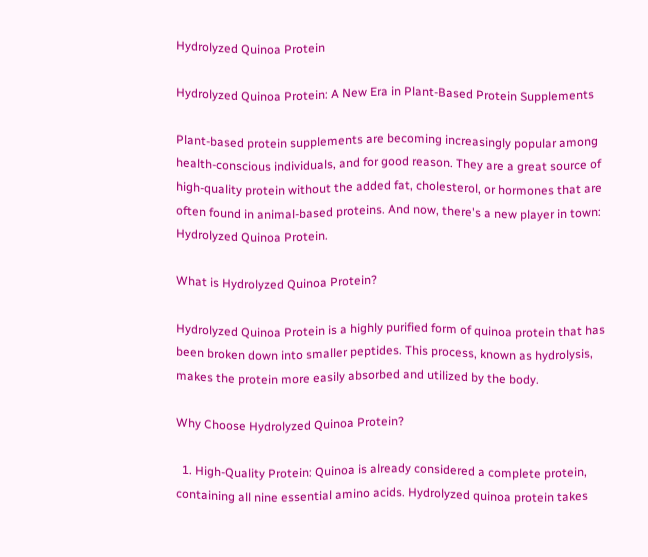Hydrolyzed Quinoa Protein

Hydrolyzed Quinoa Protein: A New Era in Plant-Based Protein Supplements

Plant-based protein supplements are becoming increasingly popular among health-conscious individuals, and for good reason. They are a great source of high-quality protein without the added fat, cholesterol, or hormones that are often found in animal-based proteins. And now, there's a new player in town: Hydrolyzed Quinoa Protein.

What is Hydrolyzed Quinoa Protein?

Hydrolyzed Quinoa Protein is a highly purified form of quinoa protein that has been broken down into smaller peptides. This process, known as hydrolysis, makes the protein more easily absorbed and utilized by the body.

Why Choose Hydrolyzed Quinoa Protein?

  1. High-Quality Protein: Quinoa is already considered a complete protein, containing all nine essential amino acids. Hydrolyzed quinoa protein takes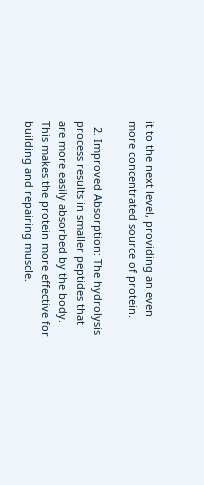it to the next level, providing an even more concentrated source of protein.

  2. Improved Absorption: The hydrolysis process results in smaller peptides that are more easily absorbed by the body. This makes the protein more effective for building and repairing muscle.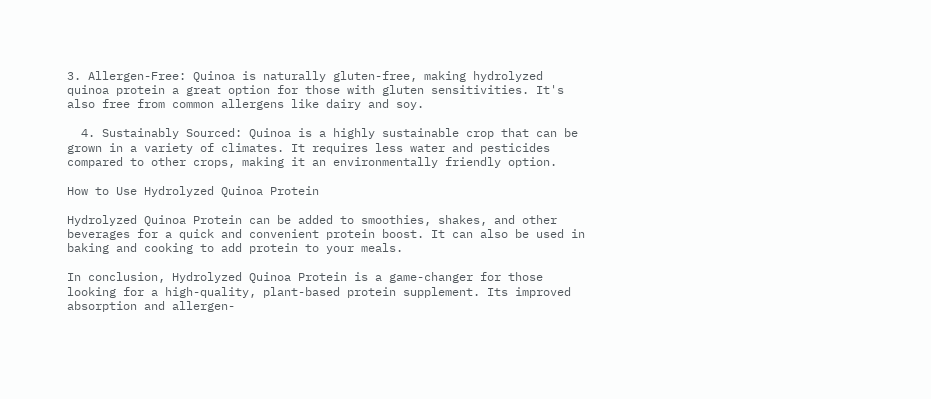3. Allergen-Free: Quinoa is naturally gluten-free, making hydrolyzed quinoa protein a great option for those with gluten sensitivities. It's also free from common allergens like dairy and soy.

  4. Sustainably Sourced: Quinoa is a highly sustainable crop that can be grown in a variety of climates. It requires less water and pesticides compared to other crops, making it an environmentally friendly option.

How to Use Hydrolyzed Quinoa Protein

Hydrolyzed Quinoa Protein can be added to smoothies, shakes, and other beverages for a quick and convenient protein boost. It can also be used in baking and cooking to add protein to your meals.

In conclusion, Hydrolyzed Quinoa Protein is a game-changer for those looking for a high-quality, plant-based protein supplement. Its improved absorption and allergen-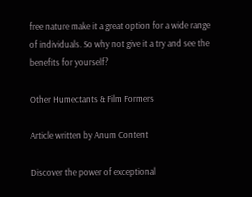free nature make it a great option for a wide range of individuals. So why not give it a try and see the benefits for yourself?

Other Humectants & Film Formers

Article written by Anum Content

Discover the power of exceptional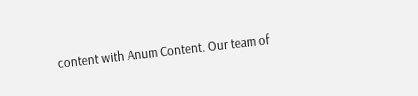content with Anum Content. Our team of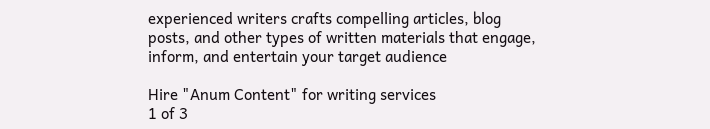experienced writers crafts compelling articles, blog posts, and other types of written materials that engage, inform, and entertain your target audience

Hire "Anum Content" for writing services
1 of 3